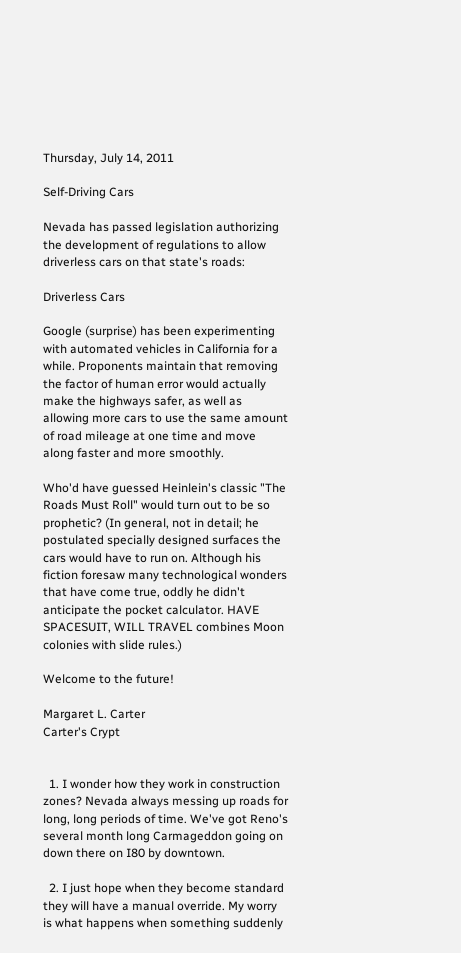Thursday, July 14, 2011

Self-Driving Cars

Nevada has passed legislation authorizing the development of regulations to allow driverless cars on that state's roads:

Driverless Cars

Google (surprise) has been experimenting with automated vehicles in California for a while. Proponents maintain that removing the factor of human error would actually make the highways safer, as well as allowing more cars to use the same amount of road mileage at one time and move along faster and more smoothly.

Who'd have guessed Heinlein's classic "The Roads Must Roll" would turn out to be so prophetic? (In general, not in detail; he postulated specially designed surfaces the cars would have to run on. Although his fiction foresaw many technological wonders that have come true, oddly he didn't anticipate the pocket calculator. HAVE SPACESUIT, WILL TRAVEL combines Moon colonies with slide rules.)

Welcome to the future!

Margaret L. Carter
Carter's Crypt


  1. I wonder how they work in construction zones? Nevada always messing up roads for long, long periods of time. We've got Reno's several month long Carmageddon going on down there on I80 by downtown.

  2. I just hope when they become standard they will have a manual override. My worry is what happens when something suddenly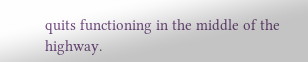quits functioning in the middle of the highway.